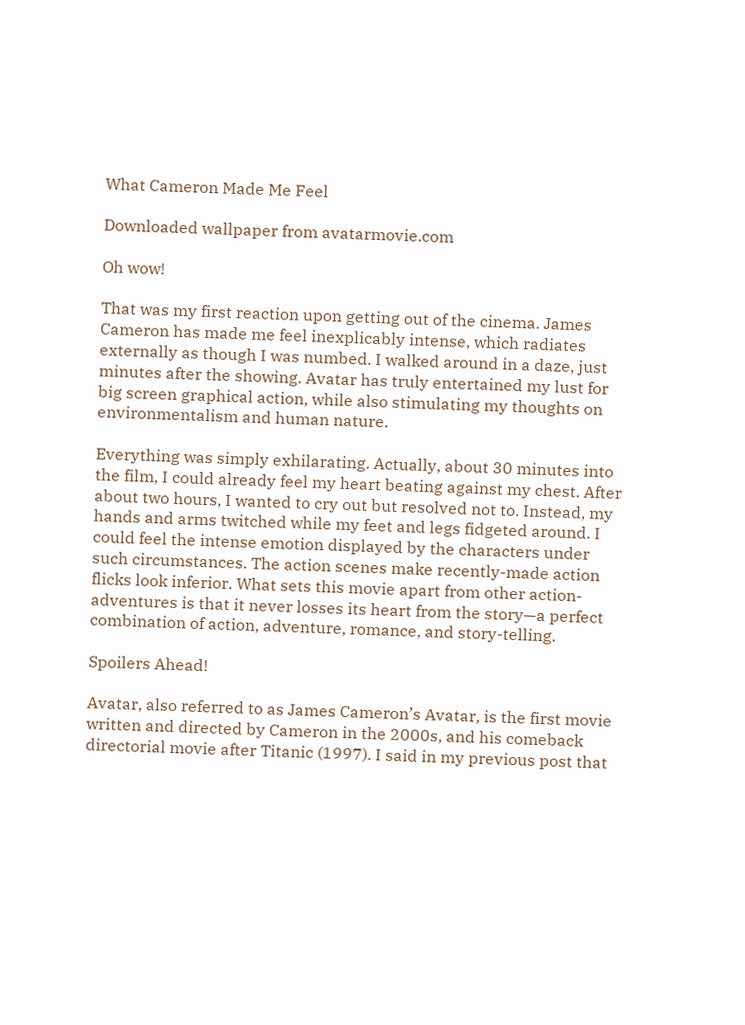What Cameron Made Me Feel

Downloaded wallpaper from avatarmovie.com

Oh wow!

That was my first reaction upon getting out of the cinema. James Cameron has made me feel inexplicably intense, which radiates externally as though I was numbed. I walked around in a daze, just minutes after the showing. Avatar has truly entertained my lust for big screen graphical action, while also stimulating my thoughts on environmentalism and human nature.

Everything was simply exhilarating. Actually, about 30 minutes into the film, I could already feel my heart beating against my chest. After about two hours, I wanted to cry out but resolved not to. Instead, my hands and arms twitched while my feet and legs fidgeted around. I could feel the intense emotion displayed by the characters under such circumstances. The action scenes make recently-made action flicks look inferior. What sets this movie apart from other action-adventures is that it never losses its heart from the story—a perfect combination of action, adventure, romance, and story-telling.

Spoilers Ahead!

Avatar, also referred to as James Cameron’s Avatar, is the first movie written and directed by Cameron in the 2000s, and his comeback directorial movie after Titanic (1997). I said in my previous post that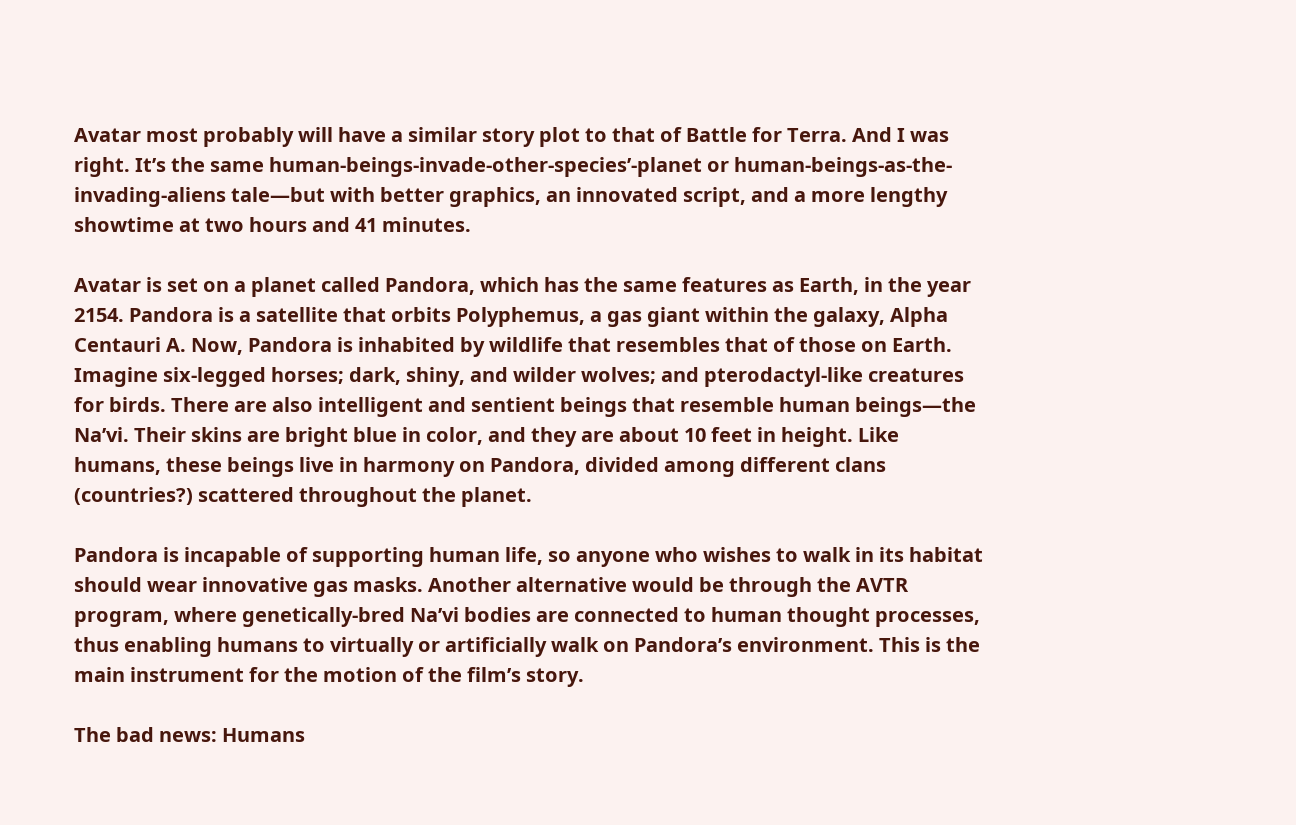Avatar most probably will have a similar story plot to that of Battle for Terra. And I was right. It’s the same human-beings-invade-other-species’-planet or human-beings-as-the-invading-aliens tale—but with better graphics, an innovated script, and a more lengthy showtime at two hours and 41 minutes.

Avatar is set on a planet called Pandora, which has the same features as Earth, in the year 2154. Pandora is a satellite that orbits Polyphemus, a gas giant within the galaxy, Alpha Centauri A. Now, Pandora is inhabited by wildlife that resembles that of those on Earth. Imagine six-legged horses; dark, shiny, and wilder wolves; and pterodactyl-like creatures for birds. There are also intelligent and sentient beings that resemble human beings—the Na’vi. Their skins are bright blue in color, and they are about 10 feet in height. Like humans, these beings live in harmony on Pandora, divided among different clans (countries?) scattered throughout the planet.

Pandora is incapable of supporting human life, so anyone who wishes to walk in its habitat should wear innovative gas masks. Another alternative would be through the AVTR program, where genetically-bred Na’vi bodies are connected to human thought processes, thus enabling humans to virtually or artificially walk on Pandora’s environment. This is the main instrument for the motion of the film’s story.

The bad news: Humans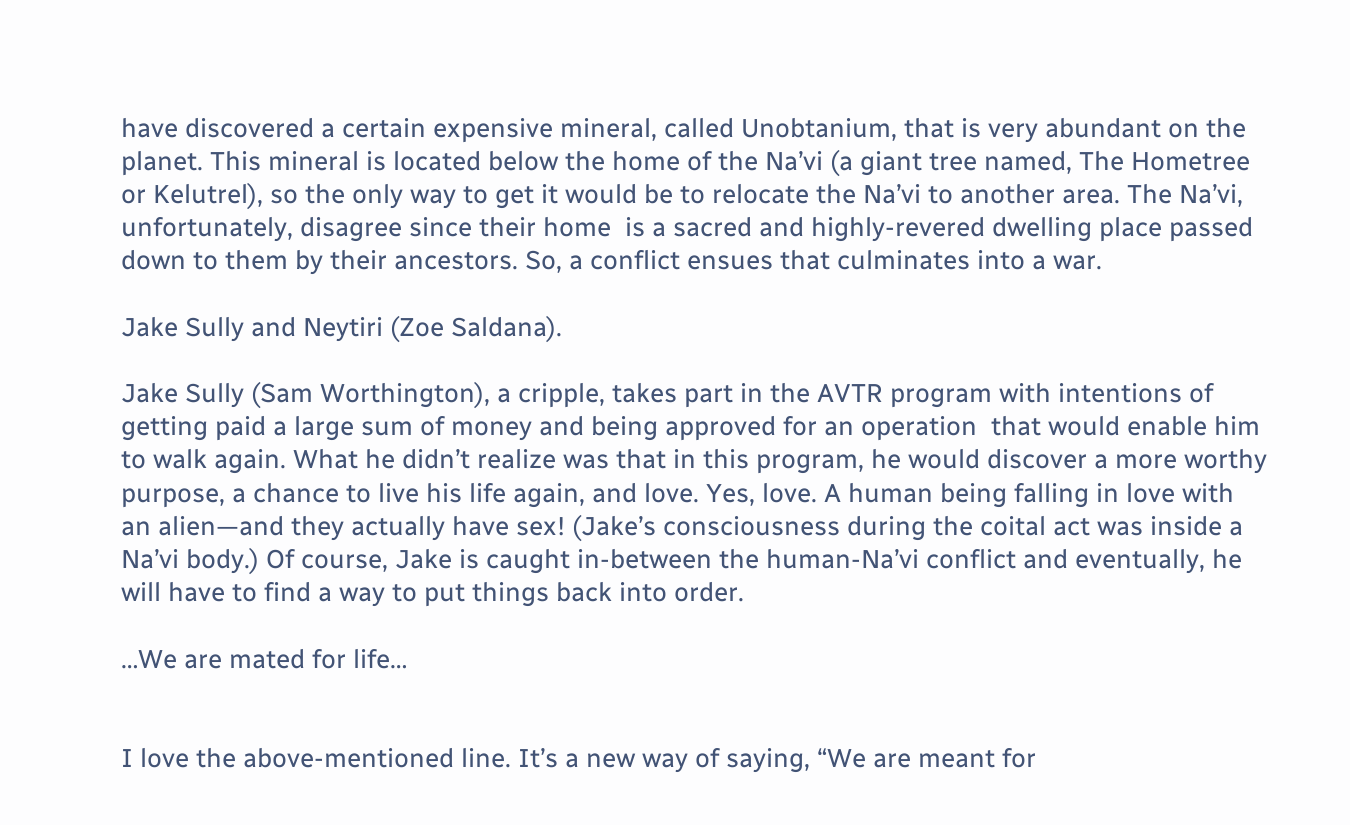have discovered a certain expensive mineral, called Unobtanium, that is very abundant on the planet. This mineral is located below the home of the Na’vi (a giant tree named, The Hometree or Kelutrel), so the only way to get it would be to relocate the Na’vi to another area. The Na’vi, unfortunately, disagree since their home  is a sacred and highly-revered dwelling place passed down to them by their ancestors. So, a conflict ensues that culminates into a war.

Jake Sully and Neytiri (Zoe Saldana).

Jake Sully (Sam Worthington), a cripple, takes part in the AVTR program with intentions of getting paid a large sum of money and being approved for an operation  that would enable him to walk again. What he didn’t realize was that in this program, he would discover a more worthy purpose, a chance to live his life again, and love. Yes, love. A human being falling in love with an alien—and they actually have sex! (Jake’s consciousness during the coital act was inside a Na’vi body.) Of course, Jake is caught in-between the human-Na’vi conflict and eventually, he will have to find a way to put things back into order.

…We are mated for life…


I love the above-mentioned line. It’s a new way of saying, “We are meant for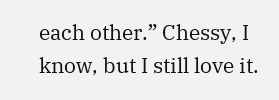each other.” Chessy, I know, but I still love it.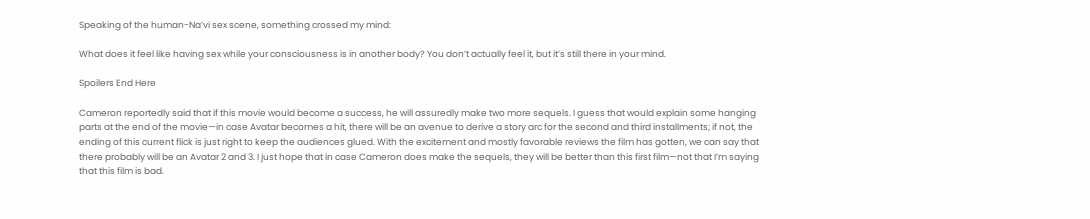Speaking of the human-Na’vi sex scene, something crossed my mind:

What does it feel like having sex while your consciousness is in another body? You don’t actually feel it, but it’s still there in your mind.

Spoilers End Here

Cameron reportedly said that if this movie would become a success, he will assuredly make two more sequels. I guess that would explain some hanging parts at the end of the movie—in case Avatar becomes a hit, there will be an avenue to derive a story arc for the second and third installments; if not, the ending of this current flick is just right to keep the audiences glued. With the excitement and mostly favorable reviews the film has gotten, we can say that there probably will be an Avatar 2 and 3. I just hope that in case Cameron does make the sequels, they will be better than this first film—not that I’m saying that this film is bad.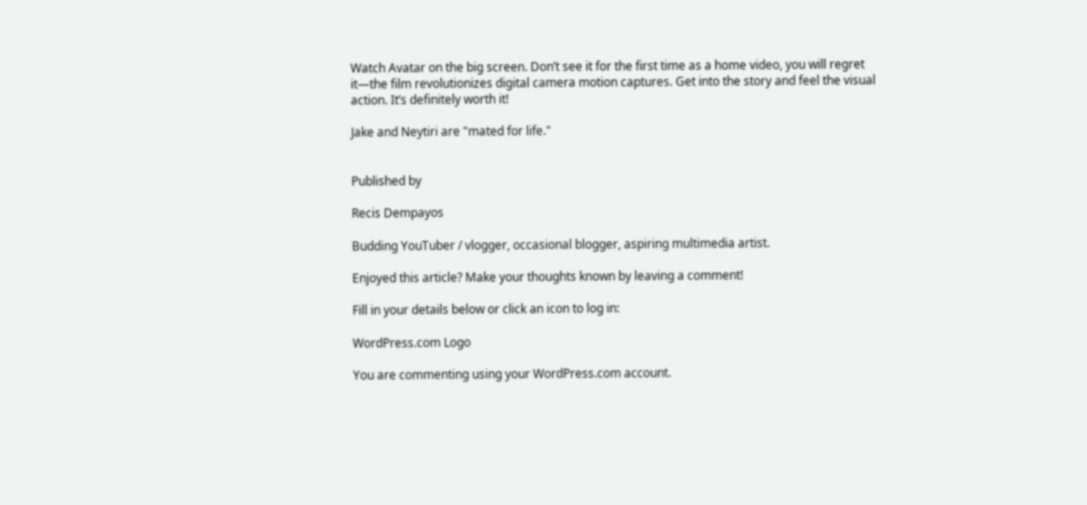Watch Avatar on the big screen. Don’t see it for the first time as a home video, you will regret it—the film revolutionizes digital camera motion captures. Get into the story and feel the visual action. It’s definitely worth it!

Jake and Neytiri are "mated for life."


Published by

Recis Dempayos

Budding YouTuber / vlogger, occasional blogger, aspiring multimedia artist.

Enjoyed this article? Make your thoughts known by leaving a comment!

Fill in your details below or click an icon to log in:

WordPress.com Logo

You are commenting using your WordPress.com account.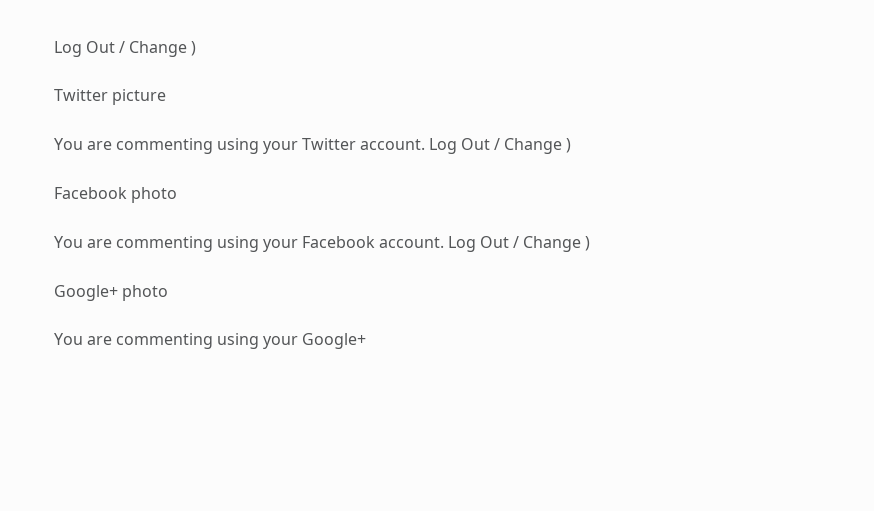Log Out / Change )

Twitter picture

You are commenting using your Twitter account. Log Out / Change )

Facebook photo

You are commenting using your Facebook account. Log Out / Change )

Google+ photo

You are commenting using your Google+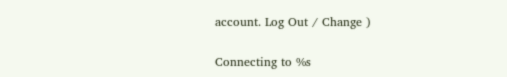account. Log Out / Change )

Connecting to %s